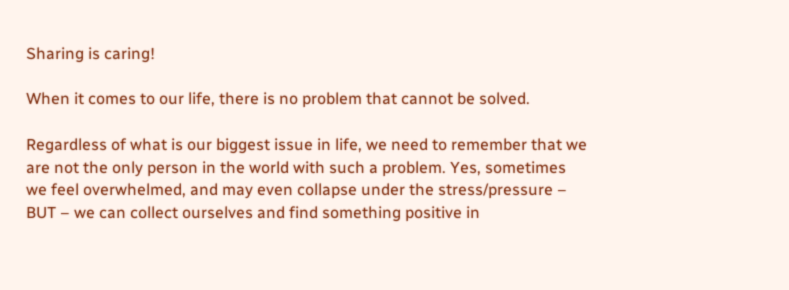Sharing is caring!

When it comes to our life, there is no problem that cannot be solved.

Regardless of what is our biggest issue in life, we need to remember that we are not the only person in the world with such a problem. Yes, sometimes we feel overwhelmed, and may even collapse under the stress/pressure – BUT – we can collect ourselves and find something positive in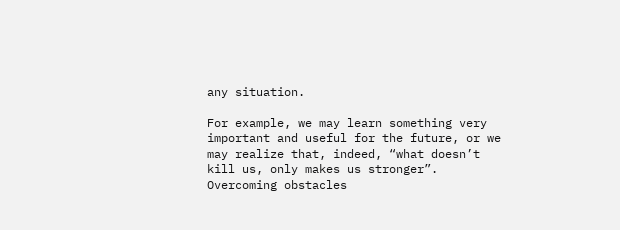any situation.

For example, we may learn something very important and useful for the future, or we may realize that, indeed, “what doesn’t kill us, only makes us stronger”. Overcoming obstacles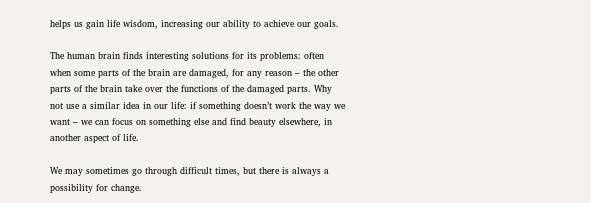helps us gain life wisdom, increasing our ability to achieve our goals.

The human brain finds interesting solutions for its problems: often when some parts of the brain are damaged, for any reason – the other parts of the brain take over the functions of the damaged parts. Why not use a similar idea in our life: if something doesn’t work the way we want – we can focus on something else and find beauty elsewhere, in another aspect of life.

We may sometimes go through difficult times, but there is always a possibility for change.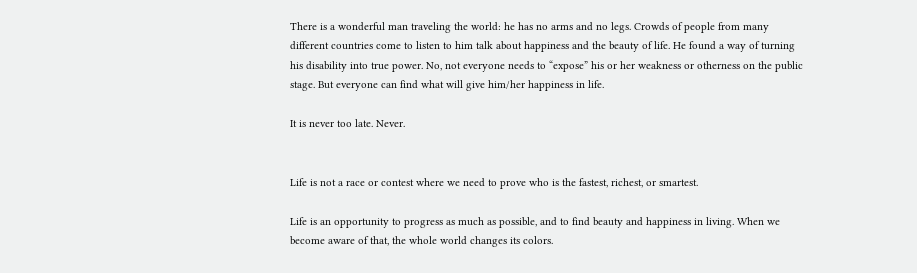There is a wonderful man traveling the world: he has no arms and no legs. Crowds of people from many different countries come to listen to him talk about happiness and the beauty of life. He found a way of turning his disability into true power. No, not everyone needs to “expose” his or her weakness or otherness on the public stage. But everyone can find what will give him/her happiness in life.

It is never too late. Never.


Life is not a race or contest where we need to prove who is the fastest, richest, or smartest.

Life is an opportunity to progress as much as possible, and to find beauty and happiness in living. When we become aware of that, the whole world changes its colors.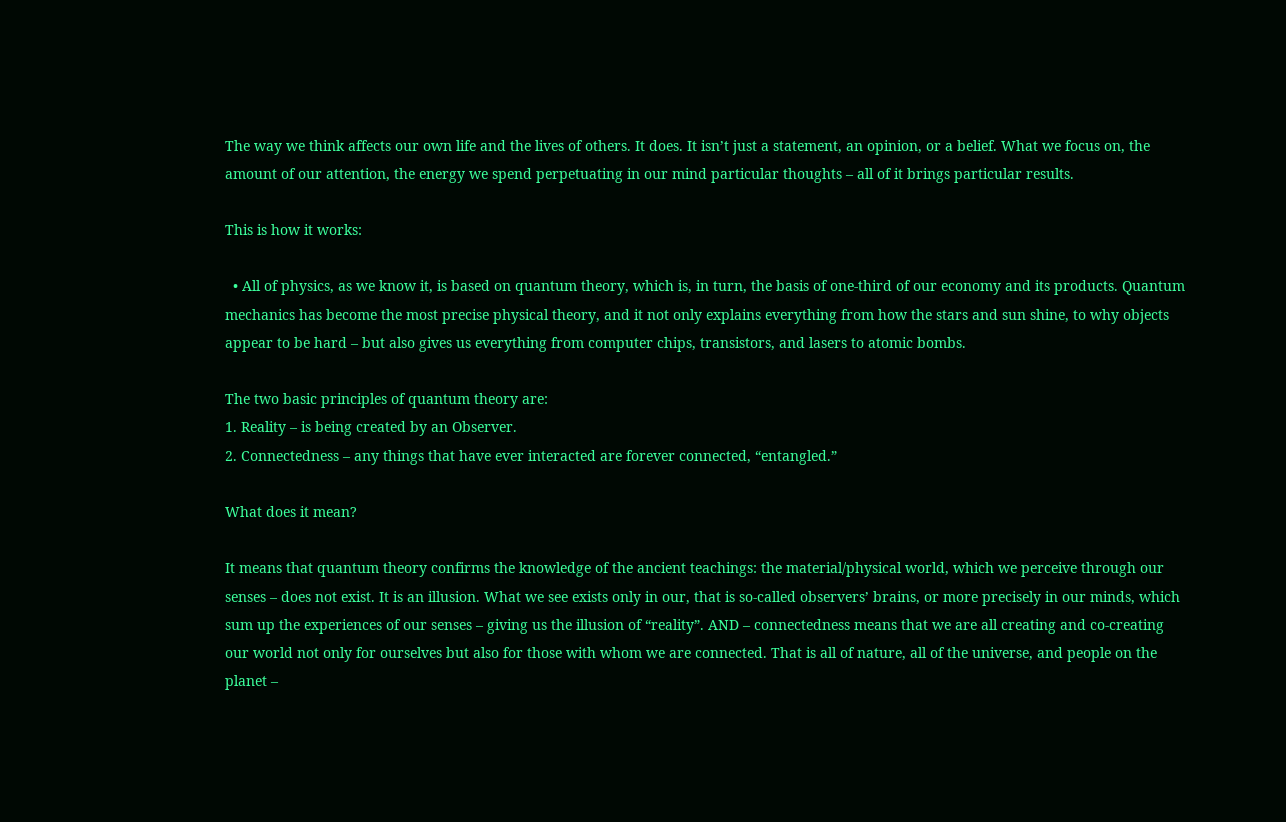The way we think affects our own life and the lives of others. It does. It isn’t just a statement, an opinion, or a belief. What we focus on, the amount of our attention, the energy we spend perpetuating in our mind particular thoughts – all of it brings particular results.

This is how it works:

  • All of physics, as we know it, is based on quantum theory, which is, in turn, the basis of one-third of our economy and its products. Quantum mechanics has become the most precise physical theory, and it not only explains everything from how the stars and sun shine, to why objects appear to be hard – but also gives us everything from computer chips, transistors, and lasers to atomic bombs.

The two basic principles of quantum theory are:
1. Reality – is being created by an Observer.
2. Connectedness – any things that have ever interacted are forever connected, “entangled.”

What does it mean?

It means that quantum theory confirms the knowledge of the ancient teachings: the material/physical world, which we perceive through our senses – does not exist. It is an illusion. What we see exists only in our, that is so-called observers’ brains, or more precisely in our minds, which sum up the experiences of our senses – giving us the illusion of “reality”. AND – connectedness means that we are all creating and co-creating our world not only for ourselves but also for those with whom we are connected. That is all of nature, all of the universe, and people on the planet –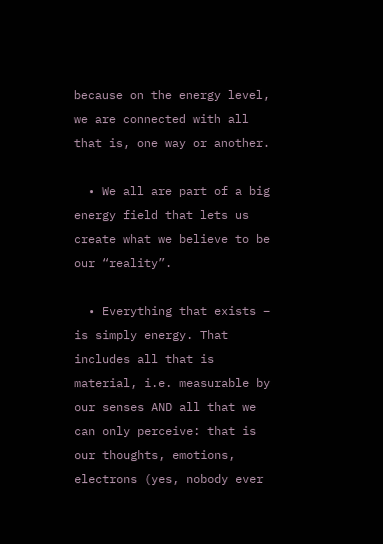because on the energy level, we are connected with all that is, one way or another.

  • We all are part of a big energy field that lets us create what we believe to be our “reality”.

  • Everything that exists – is simply energy. That includes all that is material, i.e. measurable by our senses AND all that we can only perceive: that is our thoughts, emotions, electrons (yes, nobody ever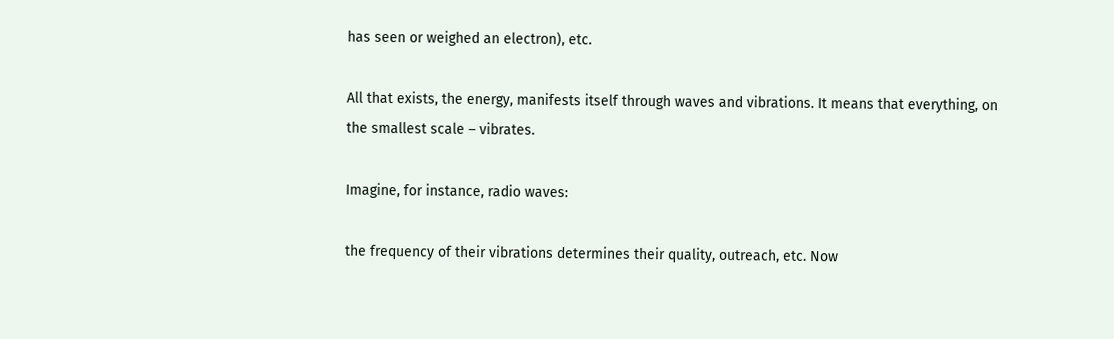has seen or weighed an electron), etc.

All that exists, the energy, manifests itself through waves and vibrations. It means that everything, on the smallest scale – vibrates.

Imagine, for instance, radio waves:

the frequency of their vibrations determines their quality, outreach, etc. Now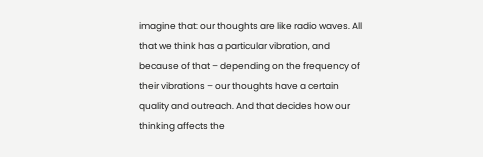imagine that: our thoughts are like radio waves. All that we think has a particular vibration, and because of that – depending on the frequency of their vibrations – our thoughts have a certain quality and outreach. And that decides how our thinking affects the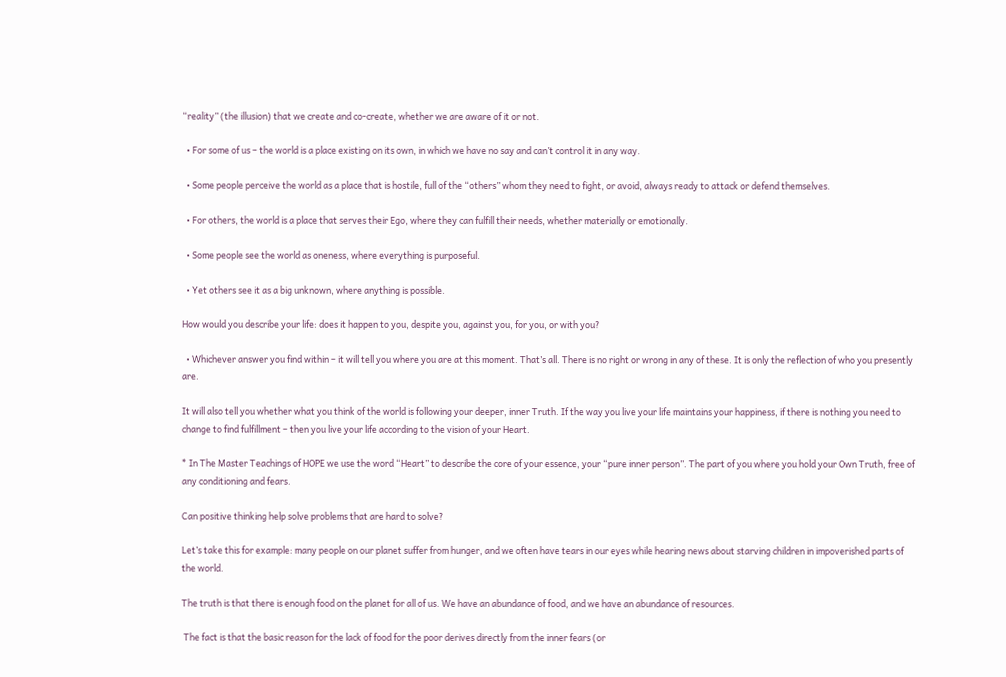“reality” (the illusion) that we create and co-create, whether we are aware of it or not.

  • For some of us – the world is a place existing on its own, in which we have no say and can’t control it in any way.

  • Some people perceive the world as a place that is hostile, full of the “others” whom they need to fight, or avoid, always ready to attack or defend themselves.

  • For others, the world is a place that serves their Ego, where they can fulfill their needs, whether materially or emotionally.

  • Some people see the world as oneness, where everything is purposeful.

  • Yet others see it as a big unknown, where anything is possible.

How would you describe your life: does it happen to you, despite you, against you, for you, or with you?

  • Whichever answer you find within – it will tell you where you are at this moment. That’s all. There is no right or wrong in any of these. It is only the reflection of who you presently are.

It will also tell you whether what you think of the world is following your deeper, inner Truth. If the way you live your life maintains your happiness, if there is nothing you need to change to find fulfillment – then you live your life according to the vision of your Heart.

* In The Master Teachings of HOPE we use the word “Heart” to describe the core of your essence, your “pure inner person”. The part of you where you hold your Own Truth, free of any conditioning and fears.

Can positive thinking help solve problems that are hard to solve?

Let’s take this for example: many people on our planet suffer from hunger, and we often have tears in our eyes while hearing news about starving children in impoverished parts of the world.

The truth is that there is enough food on the planet for all of us. We have an abundance of food, and we have an abundance of resources.

 The fact is that the basic reason for the lack of food for the poor derives directly from the inner fears (or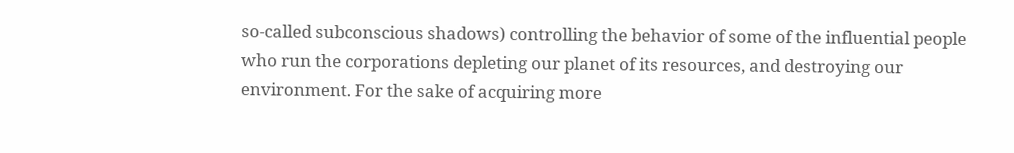so-called subconscious shadows) controlling the behavior of some of the influential people who run the corporations depleting our planet of its resources, and destroying our environment. For the sake of acquiring more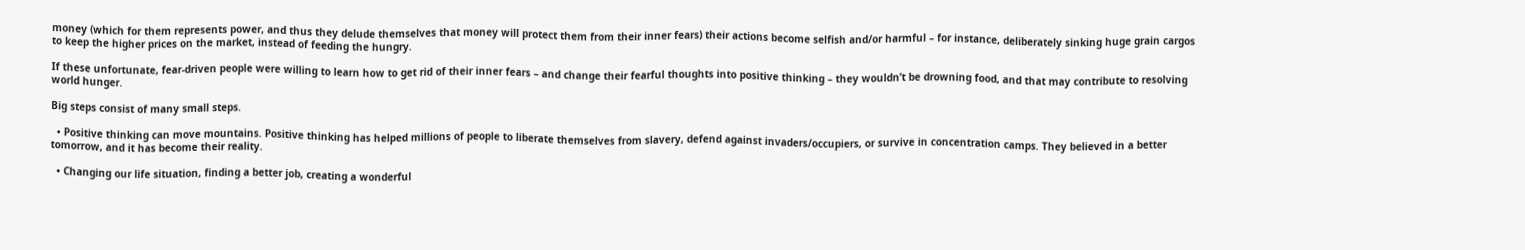money (which for them represents power, and thus they delude themselves that money will protect them from their inner fears) their actions become selfish and/or harmful – for instance, deliberately sinking huge grain cargos to keep the higher prices on the market, instead of feeding the hungry.

If these unfortunate, fear-driven people were willing to learn how to get rid of their inner fears – and change their fearful thoughts into positive thinking – they wouldn’t be drowning food, and that may contribute to resolving world hunger.

Big steps consist of many small steps.

  • Positive thinking can move mountains. Positive thinking has helped millions of people to liberate themselves from slavery, defend against invaders/occupiers, or survive in concentration camps. They believed in a better tomorrow, and it has become their reality.

  • Changing our life situation, finding a better job, creating a wonderful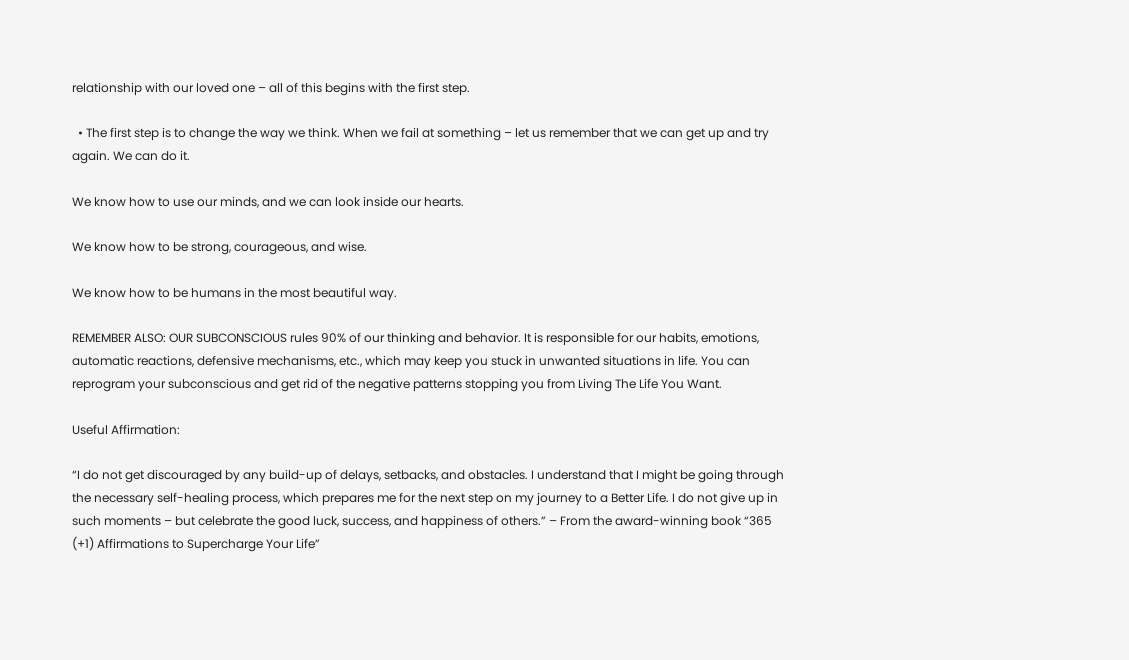relationship with our loved one – all of this begins with the first step.

  • The first step is to change the way we think. When we fail at something – let us remember that we can get up and try again. We can do it.

We know how to use our minds, and we can look inside our hearts.

We know how to be strong, courageous, and wise.

We know how to be humans in the most beautiful way.

REMEMBER ALSO: OUR SUBCONSCIOUS rules 90% of our thinking and behavior. It is responsible for our habits, emotions, automatic reactions, defensive mechanisms, etc., which may keep you stuck in unwanted situations in life. You can reprogram your subconscious and get rid of the negative patterns stopping you from Living The Life You Want.

Useful Affirmation:

“I do not get discouraged by any build-up of delays, setbacks, and obstacles. I understand that I might be going through the necessary self-healing process, which prepares me for the next step on my journey to a Better Life. I do not give up in such moments – but celebrate the good luck, success, and happiness of others.” – From the award-winning book “365 (+1) Affirmations to Supercharge Your Life”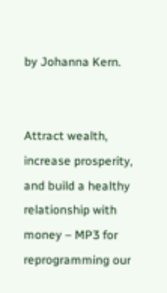by Johanna Kern.


Attract wealth, increase prosperity, and build a healthy relationship with money – MP3 for reprogramming our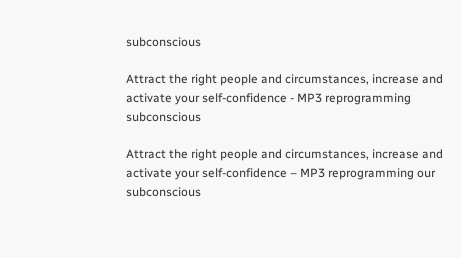subconscious

Attract the right people and circumstances, increase and activate your self-confidence - MP3 reprogramming subconscious

Attract the right people and circumstances, increase and activate your self-confidence – MP3 reprogramming our subconscious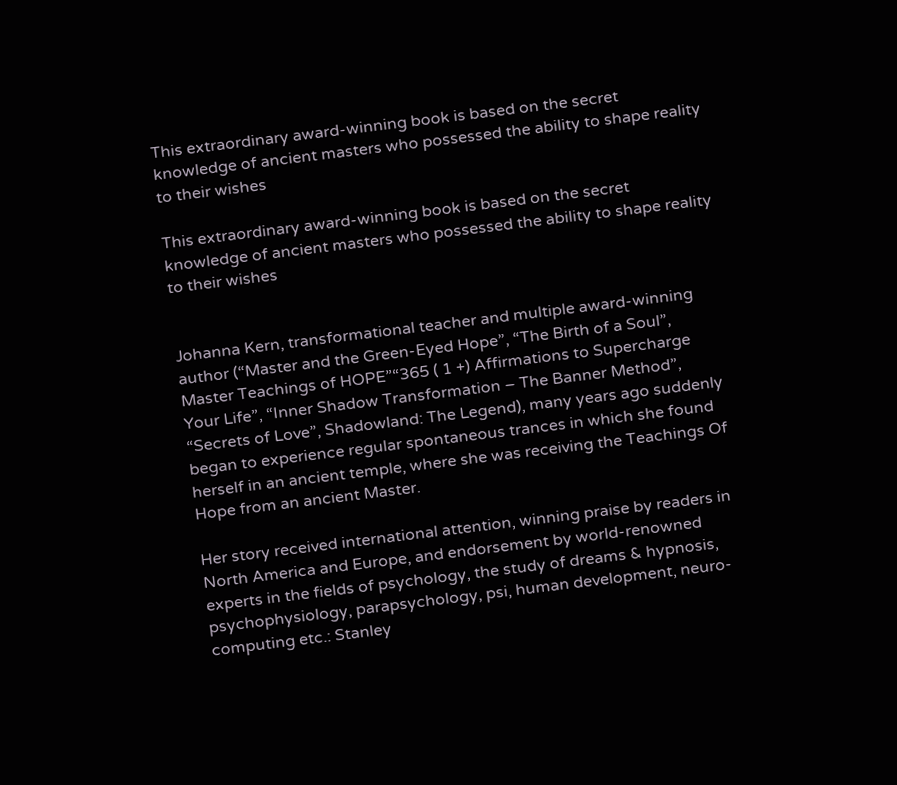This extraordinary award-winning book is based on the secret knowledge of ancient masters who possessed the ability to shape reality to their wishes

This extraordinary award-winning book is based on the secret knowledge of ancient masters who possessed the ability to shape reality to their wishes


Johanna Kern, transformational teacher and multiple award-winning author (“Master and the Green-Eyed Hope”, “The Birth of a Soul”, Master Teachings of HOPE”“365 ( 1 +) Affirmations to Supercharge Your Life”, “Inner Shadow Transformation – The Banner Method”, “Secrets of Love”, Shadowland: The Legend), many years ago suddenly began to experience regular spontaneous trances in which she found herself in an ancient temple, where she was receiving the Teachings Of Hope from an ancient Master.

Her story received international attention, winning praise by readers in North America and Europe, and endorsement by world-renowned experts in the fields of psychology, the study of dreams & hypnosis, psychophysiology, parapsychology, psi, human development, neuro-computing etc.: Stanley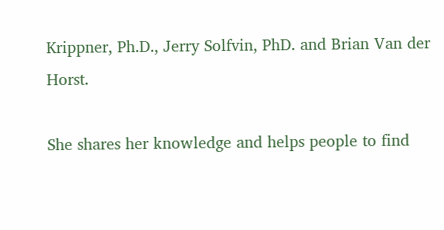Krippner, Ph.D., Jerry Solfvin, PhD. and Brian Van der Horst.

She shares her knowledge and helps people to find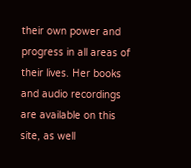their own power and progress in all areas of their lives. Her books and audio recordings are available on this site, as well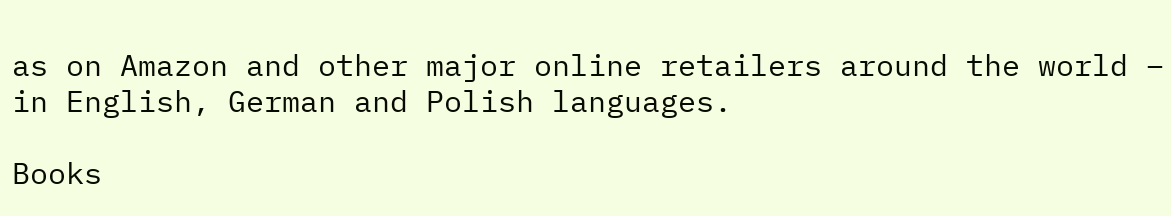as on Amazon and other major online retailers around the world – in English, German and Polish languages.

Books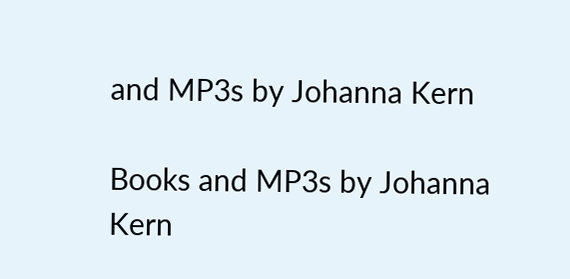and MP3s by Johanna Kern

Books and MP3s by Johanna Kern